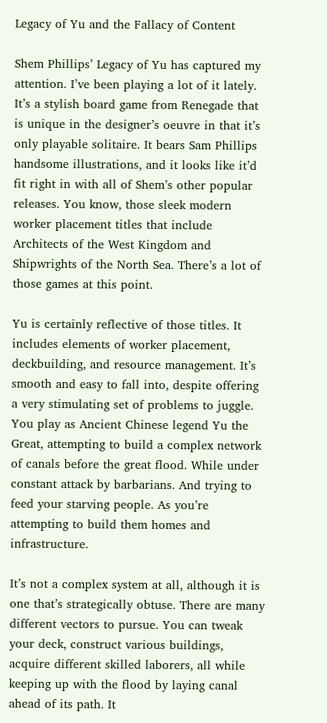Legacy of Yu and the Fallacy of Content

Shem Phillips’ Legacy of Yu has captured my attention. I’ve been playing a lot of it lately. It’s a stylish board game from Renegade that is unique in the designer’s oeuvre in that it’s only playable solitaire. It bears Sam Phillips handsome illustrations, and it looks like it’d fit right in with all of Shem’s other popular releases. You know, those sleek modern worker placement titles that include Architects of the West Kingdom and Shipwrights of the North Sea. There’s a lot of those games at this point.

Yu is certainly reflective of those titles. It includes elements of worker placement, deckbuilding, and resource management. It’s smooth and easy to fall into, despite offering a very stimulating set of problems to juggle. You play as Ancient Chinese legend Yu the Great, attempting to build a complex network of canals before the great flood. While under constant attack by barbarians. And trying to feed your starving people. As you’re attempting to build them homes and infrastructure.

It’s not a complex system at all, although it is one that’s strategically obtuse. There are many different vectors to pursue. You can tweak your deck, construct various buildings, acquire different skilled laborers, all while keeping up with the flood by laying canal ahead of its path. It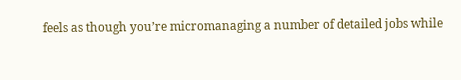feels as though you’re micromanaging a number of detailed jobs while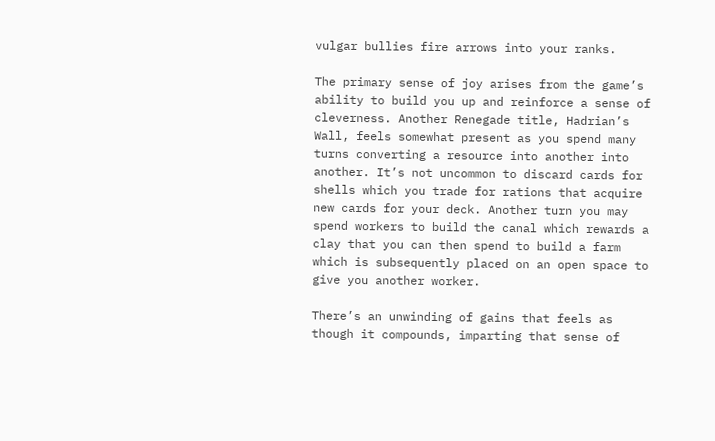vulgar bullies fire arrows into your ranks.

The primary sense of joy arises from the game’s ability to build you up and reinforce a sense of cleverness. Another Renegade title, Hadrian’s Wall, feels somewhat present as you spend many turns converting a resource into another into another. It’s not uncommon to discard cards for shells which you trade for rations that acquire new cards for your deck. Another turn you may spend workers to build the canal which rewards a clay that you can then spend to build a farm which is subsequently placed on an open space to give you another worker.

There’s an unwinding of gains that feels as though it compounds, imparting that sense of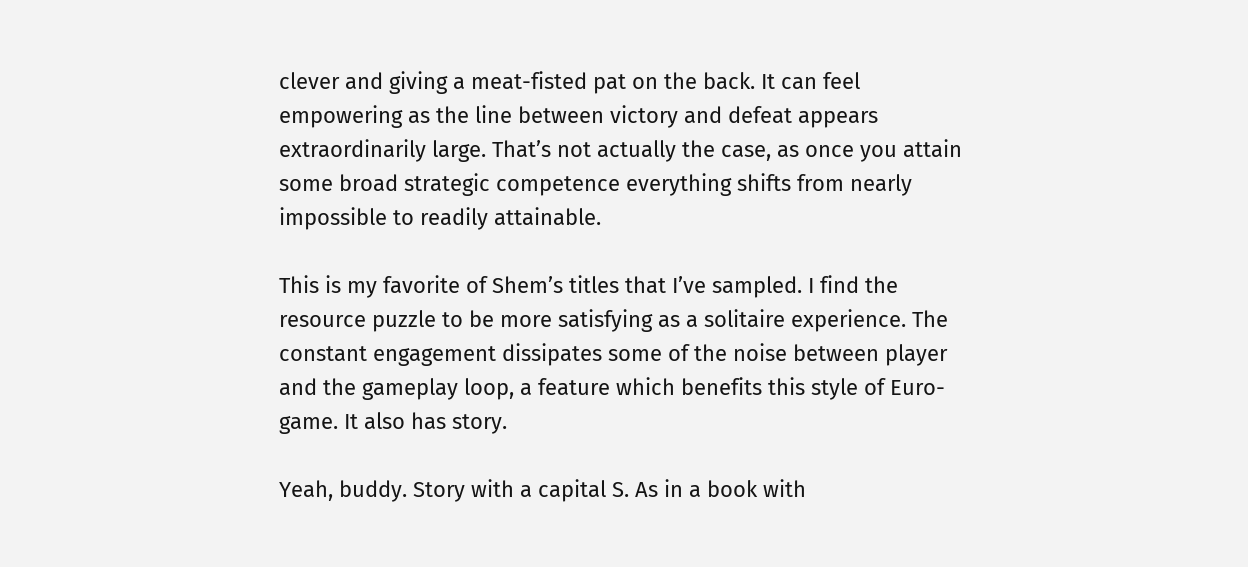clever and giving a meat-fisted pat on the back. It can feel empowering as the line between victory and defeat appears extraordinarily large. That’s not actually the case, as once you attain some broad strategic competence everything shifts from nearly impossible to readily attainable.

This is my favorite of Shem’s titles that I’ve sampled. I find the resource puzzle to be more satisfying as a solitaire experience. The constant engagement dissipates some of the noise between player and the gameplay loop, a feature which benefits this style of Euro-game. It also has story.

Yeah, buddy. Story with a capital S. As in a book with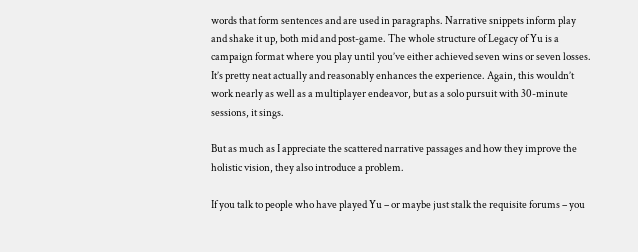words that form sentences and are used in paragraphs. Narrative snippets inform play and shake it up, both mid and post-game. The whole structure of Legacy of Yu is a campaign format where you play until you’ve either achieved seven wins or seven losses. It’s pretty neat actually and reasonably enhances the experience. Again, this wouldn’t work nearly as well as a multiplayer endeavor, but as a solo pursuit with 30-minute sessions, it sings.

But as much as I appreciate the scattered narrative passages and how they improve the holistic vision, they also introduce a problem.

If you talk to people who have played Yu – or maybe just stalk the requisite forums – you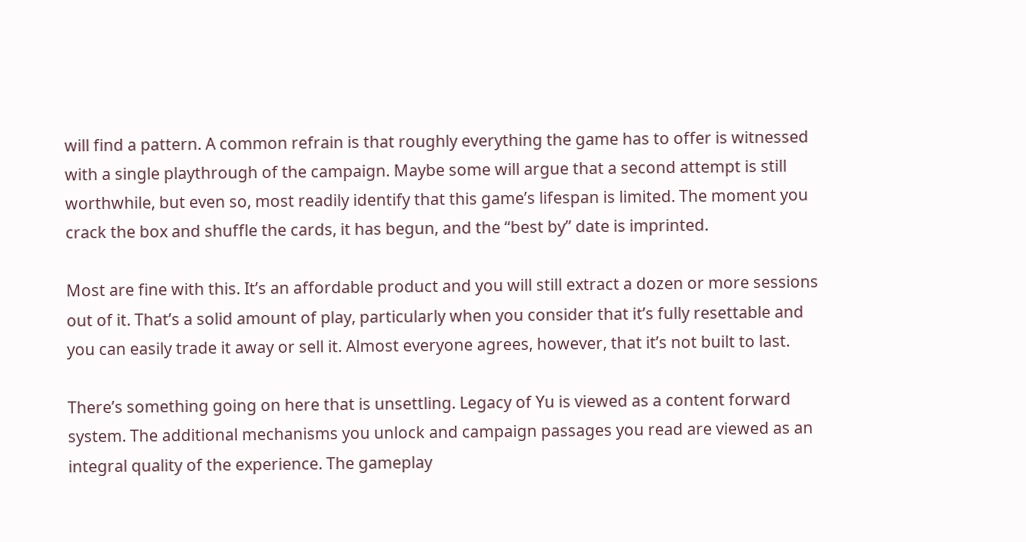will find a pattern. A common refrain is that roughly everything the game has to offer is witnessed with a single playthrough of the campaign. Maybe some will argue that a second attempt is still worthwhile, but even so, most readily identify that this game’s lifespan is limited. The moment you crack the box and shuffle the cards, it has begun, and the “best by” date is imprinted.

Most are fine with this. It’s an affordable product and you will still extract a dozen or more sessions out of it. That’s a solid amount of play, particularly when you consider that it’s fully resettable and you can easily trade it away or sell it. Almost everyone agrees, however, that it’s not built to last.

There’s something going on here that is unsettling. Legacy of Yu is viewed as a content forward system. The additional mechanisms you unlock and campaign passages you read are viewed as an integral quality of the experience. The gameplay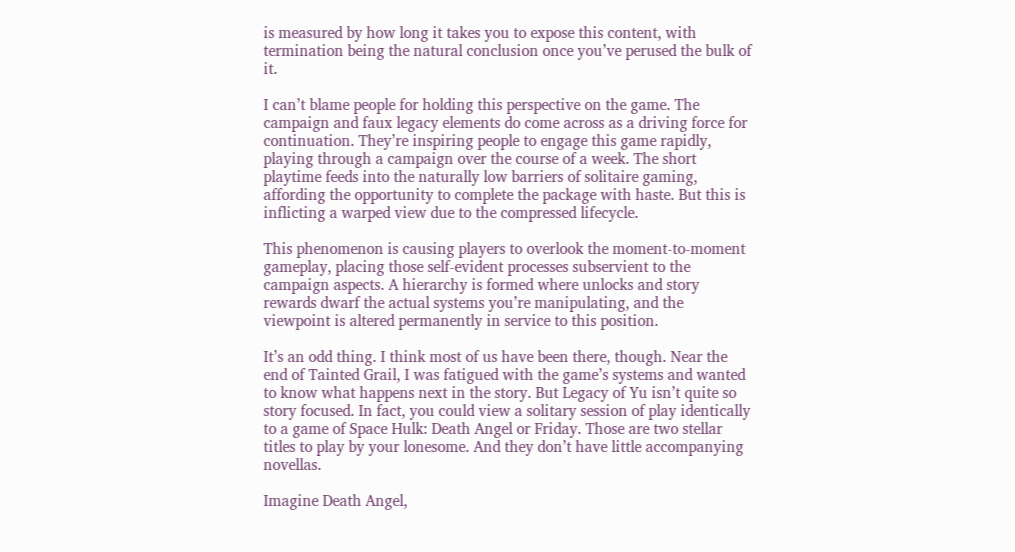is measured by how long it takes you to expose this content, with termination being the natural conclusion once you’ve perused the bulk of it.

I can’t blame people for holding this perspective on the game. The campaign and faux legacy elements do come across as a driving force for continuation. They’re inspiring people to engage this game rapidly, playing through a campaign over the course of a week. The short playtime feeds into the naturally low barriers of solitaire gaming, affording the opportunity to complete the package with haste. But this is inflicting a warped view due to the compressed lifecycle.

This phenomenon is causing players to overlook the moment-to-moment gameplay, placing those self-evident processes subservient to the campaign aspects. A hierarchy is formed where unlocks and story rewards dwarf the actual systems you’re manipulating, and the viewpoint is altered permanently in service to this position.

It’s an odd thing. I think most of us have been there, though. Near the end of Tainted Grail, I was fatigued with the game’s systems and wanted to know what happens next in the story. But Legacy of Yu isn’t quite so story focused. In fact, you could view a solitary session of play identically to a game of Space Hulk: Death Angel or Friday. Those are two stellar titles to play by your lonesome. And they don’t have little accompanying novellas.

Imagine Death Angel,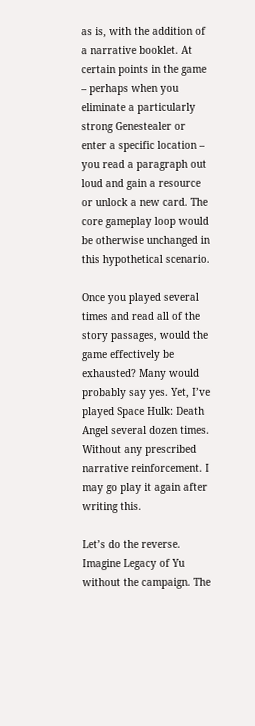as is, with the addition of a narrative booklet. At certain points in the game – perhaps when you eliminate a particularly strong Genestealer or enter a specific location – you read a paragraph out loud and gain a resource or unlock a new card. The core gameplay loop would be otherwise unchanged in this hypothetical scenario.

Once you played several times and read all of the story passages, would the game effectively be exhausted? Many would probably say yes. Yet, I’ve played Space Hulk: Death Angel several dozen times. Without any prescribed narrative reinforcement. I may go play it again after writing this.

Let’s do the reverse. Imagine Legacy of Yu without the campaign. The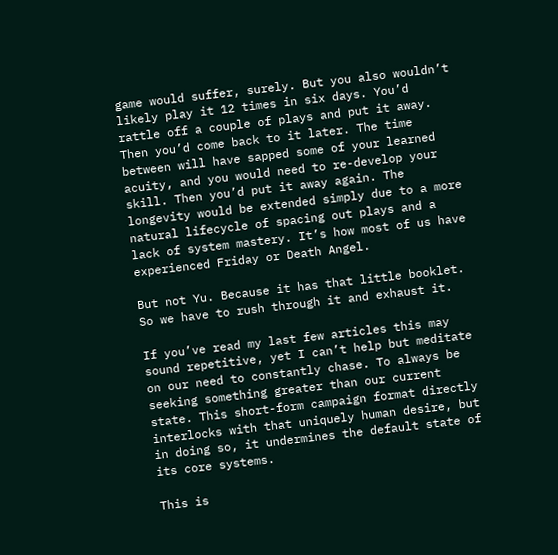game would suffer, surely. But you also wouldn’t likely play it 12 times in six days. You’d rattle off a couple of plays and put it away. Then you’d come back to it later. The time between will have sapped some of your learned acuity, and you would need to re-develop your skill. Then you’d put it away again. The longevity would be extended simply due to a more natural lifecycle of spacing out plays and a lack of system mastery. It’s how most of us have experienced Friday or Death Angel.

But not Yu. Because it has that little booklet. So we have to rush through it and exhaust it.

If you’ve read my last few articles this may sound repetitive, yet I can’t help but meditate on our need to constantly chase. To always be seeking something greater than our current state. This short-form campaign format directly interlocks with that uniquely human desire, but in doing so, it undermines the default state of its core systems.

This is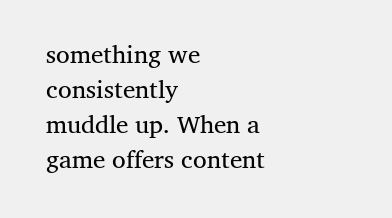something we consistently muddle up. When a game offers content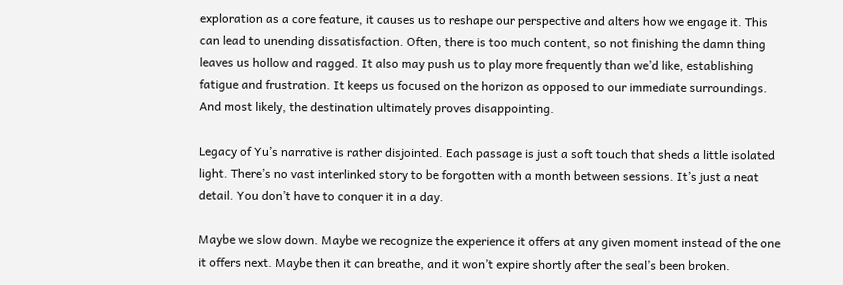exploration as a core feature, it causes us to reshape our perspective and alters how we engage it. This can lead to unending dissatisfaction. Often, there is too much content, so not finishing the damn thing leaves us hollow and ragged. It also may push us to play more frequently than we’d like, establishing fatigue and frustration. It keeps us focused on the horizon as opposed to our immediate surroundings. And most likely, the destination ultimately proves disappointing.

Legacy of Yu’s narrative is rather disjointed. Each passage is just a soft touch that sheds a little isolated light. There’s no vast interlinked story to be forgotten with a month between sessions. It’s just a neat detail. You don’t have to conquer it in a day.

Maybe we slow down. Maybe we recognize the experience it offers at any given moment instead of the one it offers next. Maybe then it can breathe, and it won’t expire shortly after the seal’s been broken.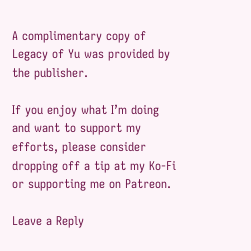A complimentary copy of Legacy of Yu was provided by the publisher.

If you enjoy what I’m doing and want to support my efforts, please consider dropping off a tip at my Ko-Fi or supporting me on Patreon.

Leave a Reply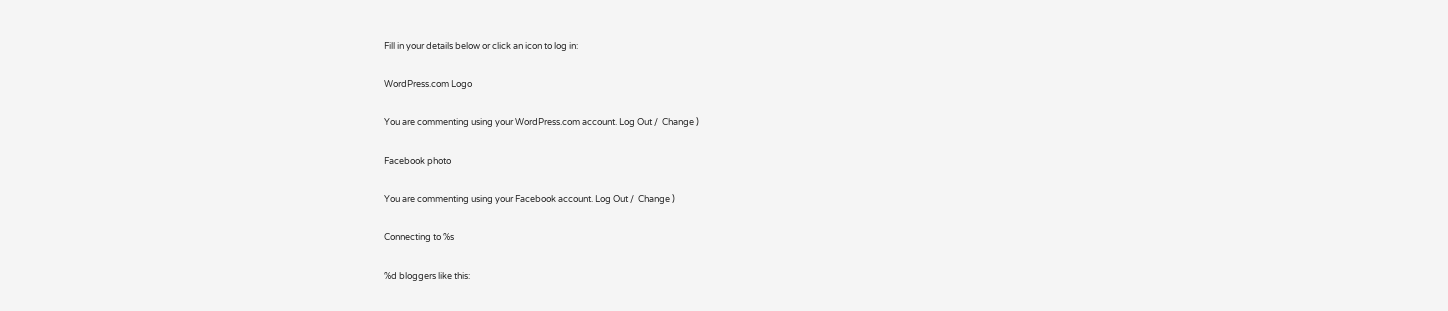Fill in your details below or click an icon to log in:

WordPress.com Logo

You are commenting using your WordPress.com account. Log Out /  Change )

Facebook photo

You are commenting using your Facebook account. Log Out /  Change )

Connecting to %s

%d bloggers like this: